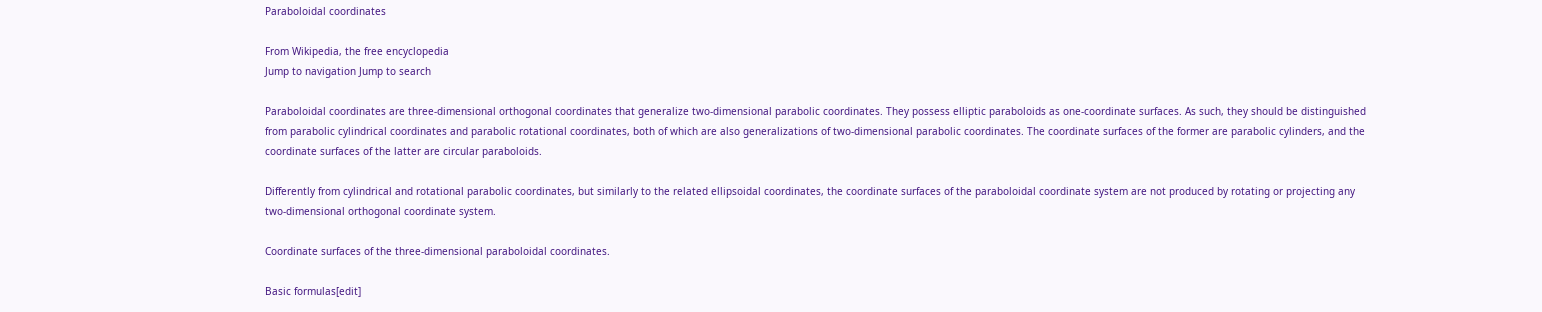Paraboloidal coordinates

From Wikipedia, the free encyclopedia
Jump to navigation Jump to search

Paraboloidal coordinates are three-dimensional orthogonal coordinates that generalize two-dimensional parabolic coordinates. They possess elliptic paraboloids as one-coordinate surfaces. As such, they should be distinguished from parabolic cylindrical coordinates and parabolic rotational coordinates, both of which are also generalizations of two-dimensional parabolic coordinates. The coordinate surfaces of the former are parabolic cylinders, and the coordinate surfaces of the latter are circular paraboloids.

Differently from cylindrical and rotational parabolic coordinates, but similarly to the related ellipsoidal coordinates, the coordinate surfaces of the paraboloidal coordinate system are not produced by rotating or projecting any two-dimensional orthogonal coordinate system.

Coordinate surfaces of the three-dimensional paraboloidal coordinates.

Basic formulas[edit]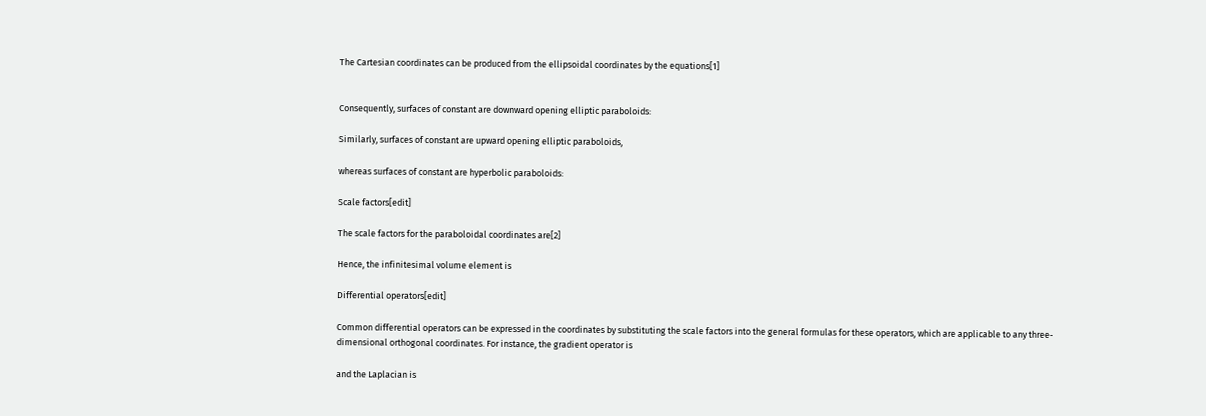The Cartesian coordinates can be produced from the ellipsoidal coordinates by the equations[1]


Consequently, surfaces of constant are downward opening elliptic paraboloids:

Similarly, surfaces of constant are upward opening elliptic paraboloids,

whereas surfaces of constant are hyperbolic paraboloids:

Scale factors[edit]

The scale factors for the paraboloidal coordinates are[2]

Hence, the infinitesimal volume element is

Differential operators[edit]

Common differential operators can be expressed in the coordinates by substituting the scale factors into the general formulas for these operators, which are applicable to any three-dimensional orthogonal coordinates. For instance, the gradient operator is

and the Laplacian is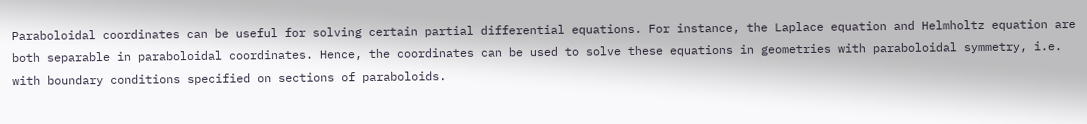Paraboloidal coordinates can be useful for solving certain partial differential equations. For instance, the Laplace equation and Helmholtz equation are both separable in paraboloidal coordinates. Hence, the coordinates can be used to solve these equations in geometries with paraboloidal symmetry, i.e. with boundary conditions specified on sections of paraboloids.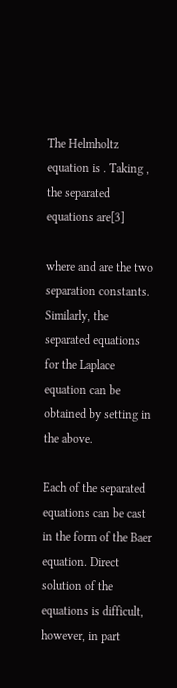The Helmholtz equation is . Taking , the separated equations are[3]

where and are the two separation constants. Similarly, the separated equations for the Laplace equation can be obtained by setting in the above.

Each of the separated equations can be cast in the form of the Baer equation. Direct solution of the equations is difficult, however, in part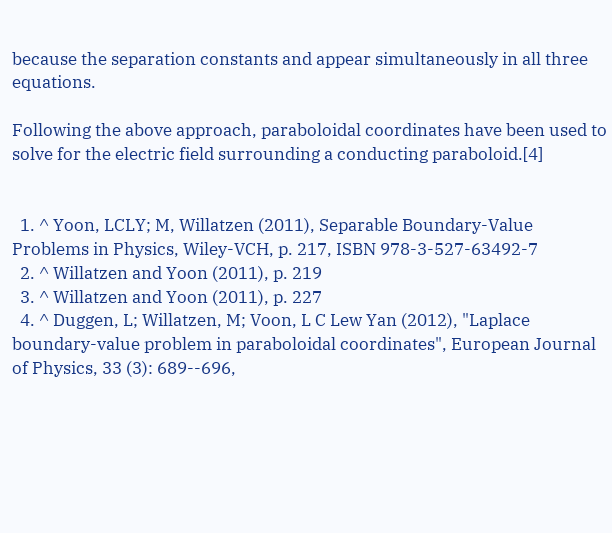because the separation constants and appear simultaneously in all three equations.

Following the above approach, paraboloidal coordinates have been used to solve for the electric field surrounding a conducting paraboloid.[4]


  1. ^ Yoon, LCLY; M, Willatzen (2011), Separable Boundary-Value Problems in Physics, Wiley-VCH, p. 217, ISBN 978-3-527-63492-7
  2. ^ Willatzen and Yoon (2011), p. 219
  3. ^ Willatzen and Yoon (2011), p. 227
  4. ^ Duggen, L; Willatzen, M; Voon, L C Lew Yan (2012), "Laplace boundary-value problem in paraboloidal coordinates", European Journal of Physics, 33 (3): 689--696,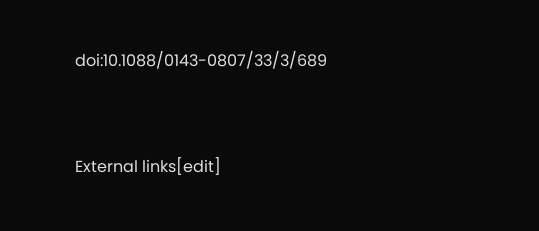doi:10.1088/0143-0807/33/3/689


External links[edit]